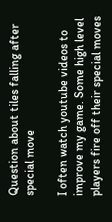Question about tiles falling after special move

I often watch youtube videos to improve my game. Some high level players fire off their special moves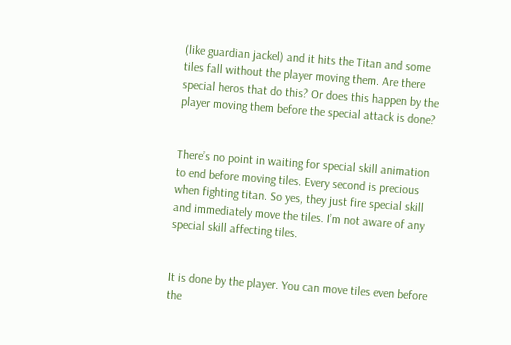(like guardian jackel) and it hits the Titan and some tiles fall without the player moving them. Are there special heros that do this? Or does this happen by the player moving them before the special attack is done?


There’s no point in waiting for special skill animation to end before moving tiles. Every second is precious when fighting titan. So yes, they just fire special skill and immediately move the tiles. I’m not aware of any special skill affecting tiles.


It is done by the player. You can move tiles even before the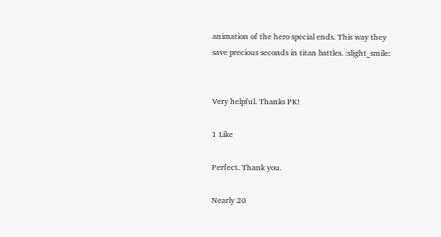animation of the hero special ends. This way they save precious seconds in titan battles. :slight_smile:


Very helpful. Thanks PK!

1 Like

Perfect. Thank you.

Nearly 20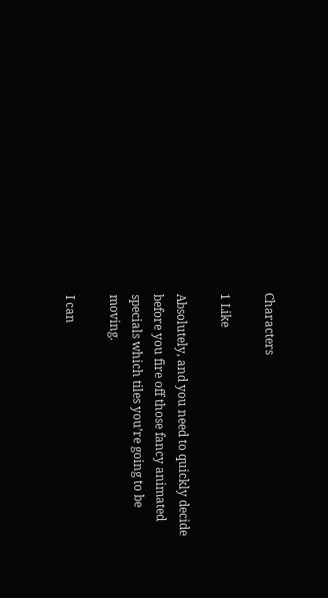Characters

1 Like

Absolutely, and you need to quickly decide before you fire off those fancy animated specials which tiles you’re going to be moving.

I can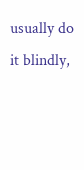usually do it blindly,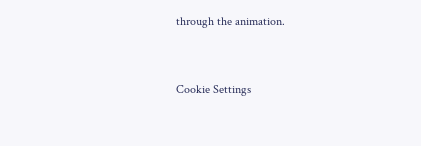through the animation.


Cookie Settings